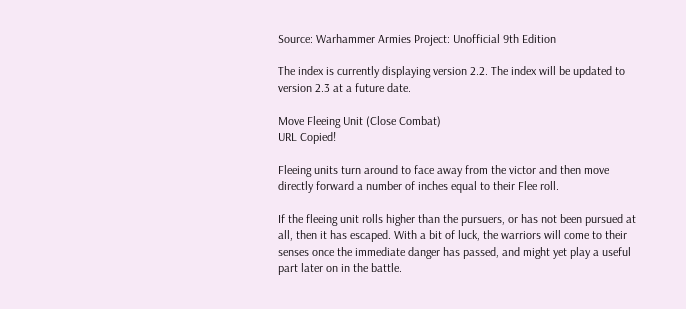Source: Warhammer Armies Project: Unofficial 9th Edition

The index is currently displaying version 2.2. The index will be updated to version 2.3 at a future date.

Move Fleeing Unit (Close Combat)
URL Copied!

Fleeing units turn around to face away from the victor and then move directly forward a number of inches equal to their Flee roll.

If the fleeing unit rolls higher than the pursuers, or has not been pursued at all, then it has escaped. With a bit of luck, the warriors will come to their senses once the immediate danger has passed, and might yet play a useful part later on in the battle.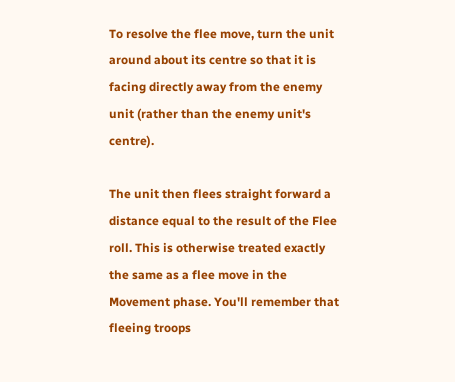To resolve the flee move, turn the unit around about its centre so that it is facing directly away from the enemy unit (rather than the enemy unit's centre).

The unit then flees straight forward a distance equal to the result of the Flee roll. This is otherwise treated exactly the same as a flee move in the Movement phase. You'll remember that fleeing troops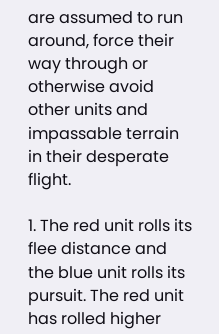are assumed to run around, force their way through or otherwise avoid other units and impassable terrain in their desperate flight.

1. The red unit rolls its flee distance and the blue unit rolls its pursuit. The red unit has rolled higher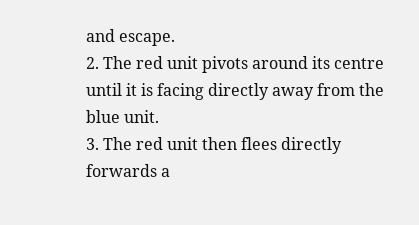and escape.
2. The red unit pivots around its centre until it is facing directly away from the blue unit.
3. The red unit then flees directly forwards a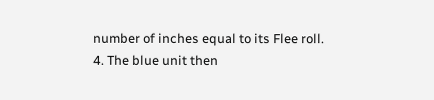number of inches equal to its Flee roll.
4. The blue unit then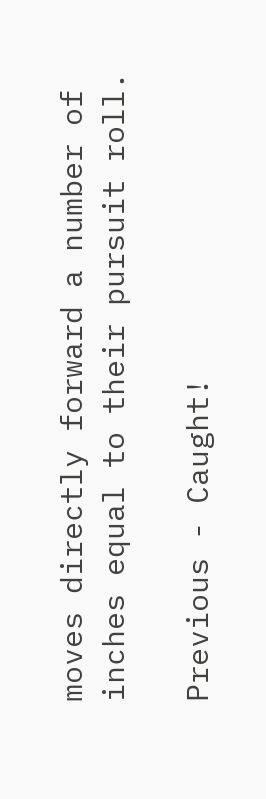moves directly forward a number of inches equal to their pursuit roll.

Previous - Caught!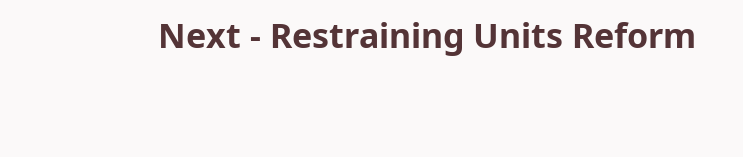Next - Restraining Units Reform